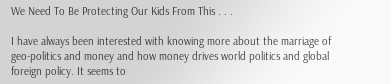We Need To Be Protecting Our Kids From This . . .

I have always been interested with knowing more about the marriage of  geo-politics and money and how money drives world politics and global foreign policy. It seems to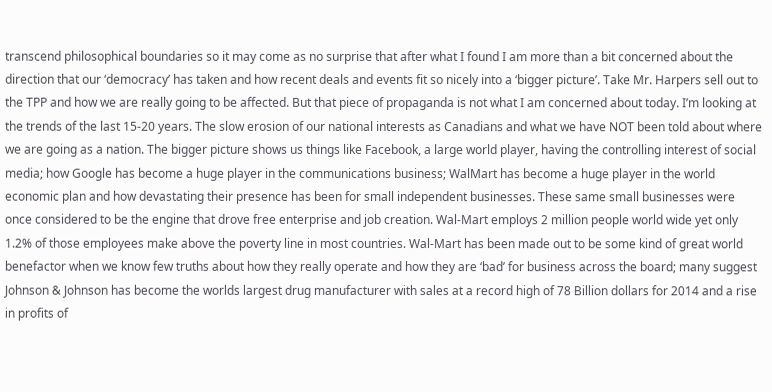transcend philosophical boundaries so it may come as no surprise that after what I found I am more than a bit concerned about the direction that our ‘democracy’ has taken and how recent deals and events fit so nicely into a ‘bigger picture’. Take Mr. Harpers sell out to the TPP and how we are really going to be affected. But that piece of propaganda is not what I am concerned about today. I’m looking at the trends of the last 15-20 years. The slow erosion of our national interests as Canadians and what we have NOT been told about where we are going as a nation. The bigger picture shows us things like Facebook, a large world player, having the controlling interest of social media; how Google has become a huge player in the communications business; WalMart has become a huge player in the world economic plan and how devastating their presence has been for small independent businesses. These same small businesses were once considered to be the engine that drove free enterprise and job creation. Wal-Mart employs 2 million people world wide yet only 1.2% of those employees make above the poverty line in most countries. Wal-Mart has been made out to be some kind of great world benefactor when we know few truths about how they really operate and how they are ‘bad’ for business across the board; many suggest Johnson & Johnson has become the worlds largest drug manufacturer with sales at a record high of 78 Billion dollars for 2014 and a rise in profits of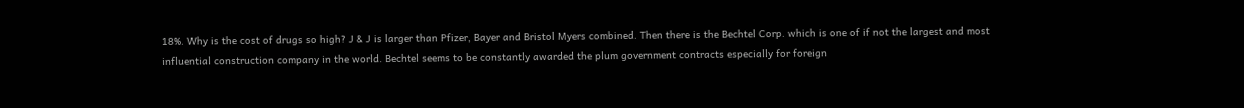18%. Why is the cost of drugs so high? J & J is larger than Pfizer, Bayer and Bristol Myers combined. Then there is the Bechtel Corp. which is one of if not the largest and most influential construction company in the world. Bechtel seems to be constantly awarded the plum government contracts especially for foreign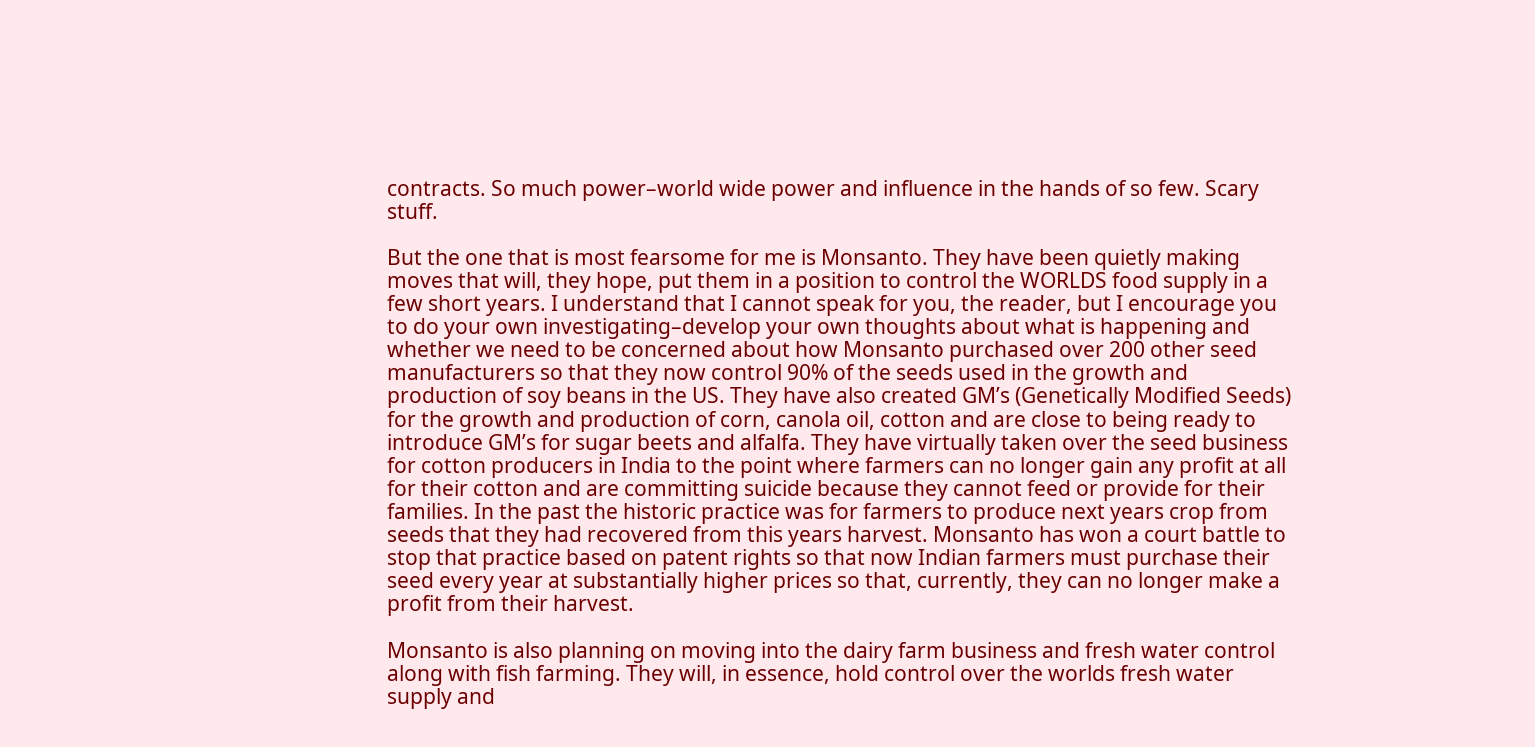contracts. So much power–world wide power and influence in the hands of so few. Scary stuff.

But the one that is most fearsome for me is Monsanto. They have been quietly making moves that will, they hope, put them in a position to control the WORLDS food supply in a few short years. I understand that I cannot speak for you, the reader, but I encourage you to do your own investigating–develop your own thoughts about what is happening and whether we need to be concerned about how Monsanto purchased over 200 other seed manufacturers so that they now control 90% of the seeds used in the growth and production of soy beans in the US. They have also created GM’s (Genetically Modified Seeds) for the growth and production of corn, canola oil, cotton and are close to being ready to introduce GM’s for sugar beets and alfalfa. They have virtually taken over the seed business for cotton producers in India to the point where farmers can no longer gain any profit at all for their cotton and are committing suicide because they cannot feed or provide for their families. In the past the historic practice was for farmers to produce next years crop from seeds that they had recovered from this years harvest. Monsanto has won a court battle to stop that practice based on patent rights so that now Indian farmers must purchase their seed every year at substantially higher prices so that, currently, they can no longer make a profit from their harvest.

Monsanto is also planning on moving into the dairy farm business and fresh water control along with fish farming. They will, in essence, hold control over the worlds fresh water supply and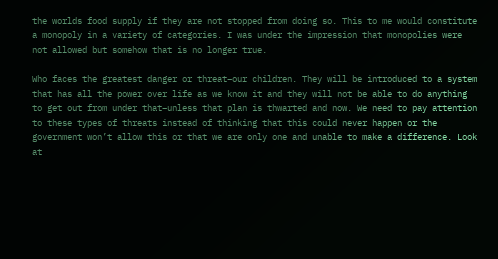the worlds food supply if they are not stopped from doing so. This to me would constitute a monopoly in a variety of categories. I was under the impression that monopolies were not allowed but somehow that is no longer true.

Who faces the greatest danger or threat–our children. They will be introduced to a system that has all the power over life as we know it and they will not be able to do anything to get out from under that–unless that plan is thwarted and now. We need to pay attention to these types of threats instead of thinking that this could never happen or the government won’t allow this or that we are only one and unable to make a difference. Look at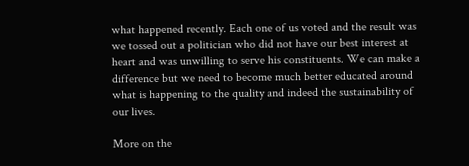what happened recently. Each one of us voted and the result was we tossed out a politician who did not have our best interest at heart and was unwilling to serve his constituents. We can make a difference but we need to become much better educated around what is happening to the quality and indeed the sustainability of our lives.

More on the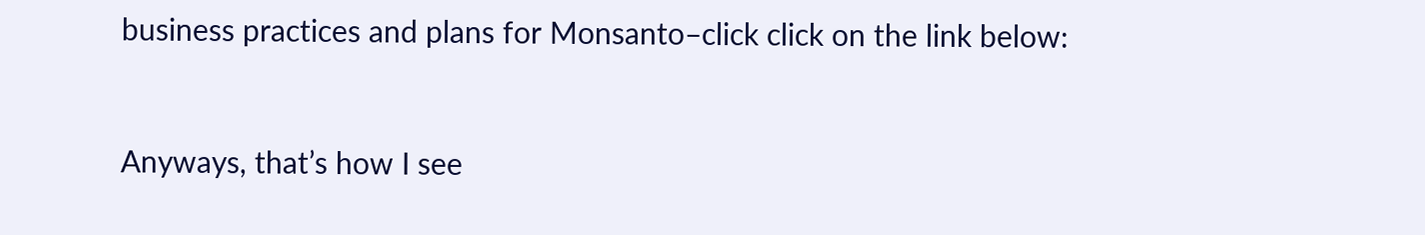business practices and plans for Monsanto–click click on the link below:



Anyways, that’s how I see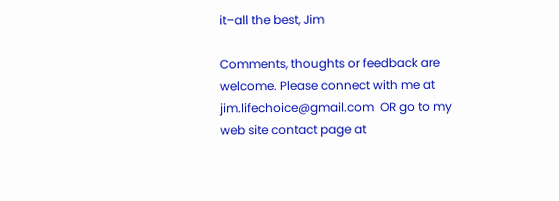it–all the best, Jim

Comments, thoughts or feedback are welcome. Please connect with me at jim.lifechoice@gmail.com  OR go to my web site contact page at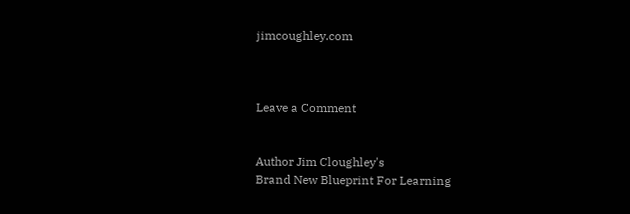jimcoughley.com



Leave a Comment


Author Jim Cloughley's
Brand New Blueprint For Learning